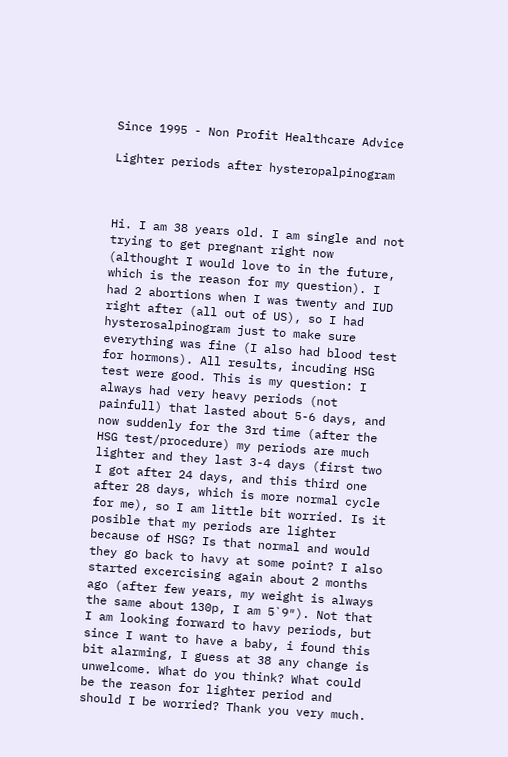Since 1995 - Non Profit Healthcare Advice

Lighter periods after hysteropalpinogram



Hi. I am 38 years old. I am single and not trying to get pregnant right now (althought I would love to in the future, which is the reason for my question). I had 2 abortions when I was twenty and IUD right after (all out of US), so I had hysterosalpinogram just to make sure everything was fine (I also had blood test for hormons). All results, incuding HSG test were good. This is my question: I always had very heavy periods (not painfull) that lasted about 5-6 days, and now suddenly for the 3rd time (after the HSG test/procedure) my periods are much lighter and they last 3-4 days (first two I got after 24 days, and this third one after 28 days, which is more normal cycle for me), so I am little bit worried. Is it posible that my periods are lighter because of HSG? Is that normal and would they go back to havy at some point? I also started excercising again about 2 months ago (after few years, my weight is always the same about 130p, I am 5`9″). Not that I am looking forward to havy periods, but since I want to have a baby, i found this bit alarming, I guess at 38 any change is unwelcome. What do you think? What could be the reason for lighter period and should I be worried? Thank you very much.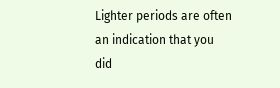Lighter periods are often an indication that you did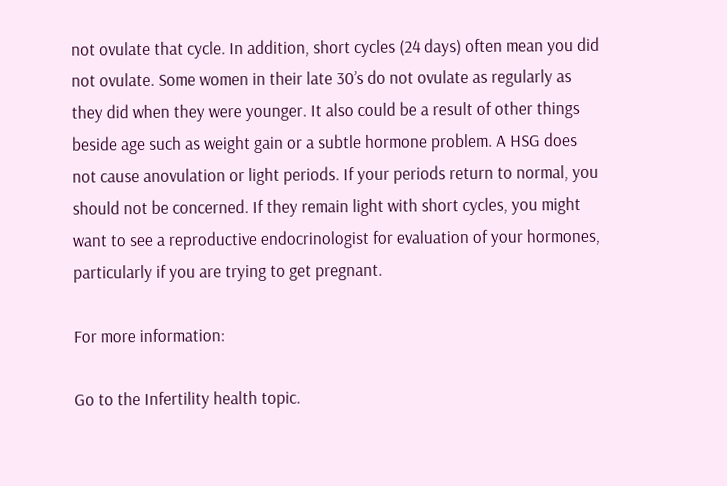not ovulate that cycle. In addition, short cycles (24 days) often mean you did not ovulate. Some women in their late 30’s do not ovulate as regularly as they did when they were younger. It also could be a result of other things beside age such as weight gain or a subtle hormone problem. A HSG does not cause anovulation or light periods. If your periods return to normal, you should not be concerned. If they remain light with short cycles, you might want to see a reproductive endocrinologist for evaluation of your hormones, particularly if you are trying to get pregnant.

For more information:

Go to the Infertility health topic.